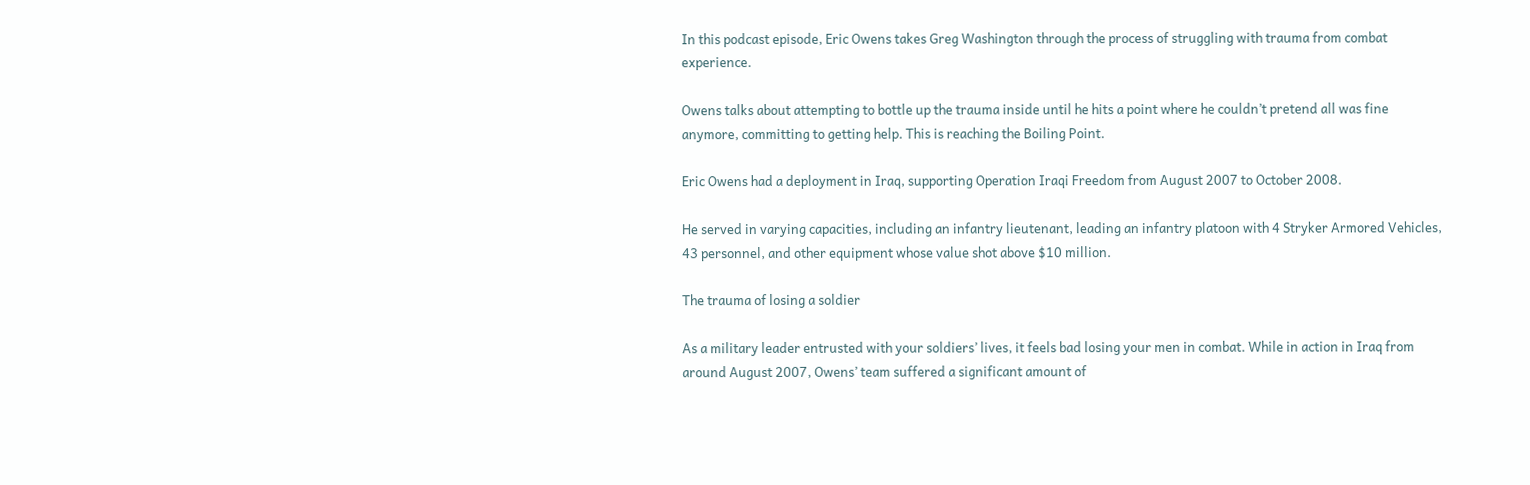In this podcast episode, Eric Owens takes Greg Washington through the process of struggling with trauma from combat experience.

Owens talks about attempting to bottle up the trauma inside until he hits a point where he couldn’t pretend all was fine anymore, committing to getting help. This is reaching the Boiling Point.

Eric Owens had a deployment in Iraq, supporting Operation Iraqi Freedom from August 2007 to October 2008.

He served in varying capacities, including an infantry lieutenant, leading an infantry platoon with 4 Stryker Armored Vehicles, 43 personnel, and other equipment whose value shot above $10 million.

The trauma of losing a soldier

As a military leader entrusted with your soldiers’ lives, it feels bad losing your men in combat. While in action in Iraq from around August 2007, Owens’ team suffered a significant amount of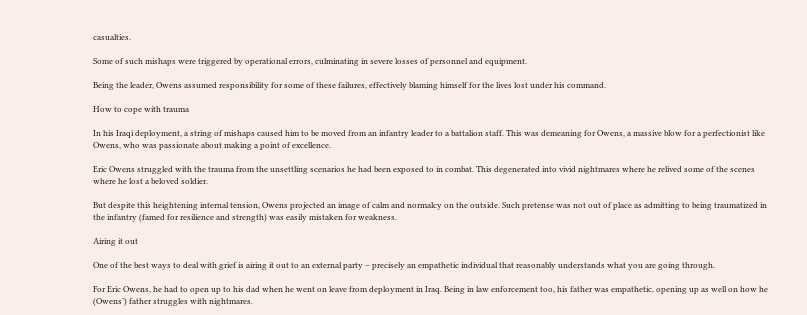casualties.

Some of such mishaps were triggered by operational errors, culminating in severe losses of personnel and equipment.

Being the leader, Owens assumed responsibility for some of these failures, effectively blaming himself for the lives lost under his command.

How to cope with trauma

In his Iraqi deployment, a string of mishaps caused him to be moved from an infantry leader to a battalion staff. This was demeaning for Owens, a massive blow for a perfectionist like Owens, who was passionate about making a point of excellence.

Eric Owens struggled with the trauma from the unsettling scenarios he had been exposed to in combat. This degenerated into vivid nightmares where he relived some of the scenes where he lost a beloved soldier.

But despite this heightening internal tension, Owens projected an image of calm and normalcy on the outside. Such pretense was not out of place as admitting to being traumatized in the infantry (famed for resilience and strength) was easily mistaken for weakness.

Airing it out

One of the best ways to deal with grief is airing it out to an external party – precisely an empathetic individual that reasonably understands what you are going through.

For Eric Owens, he had to open up to his dad when he went on leave from deployment in Iraq. Being in law enforcement too, his father was empathetic, opening up as well on how he (Owens’) father struggles with nightmares.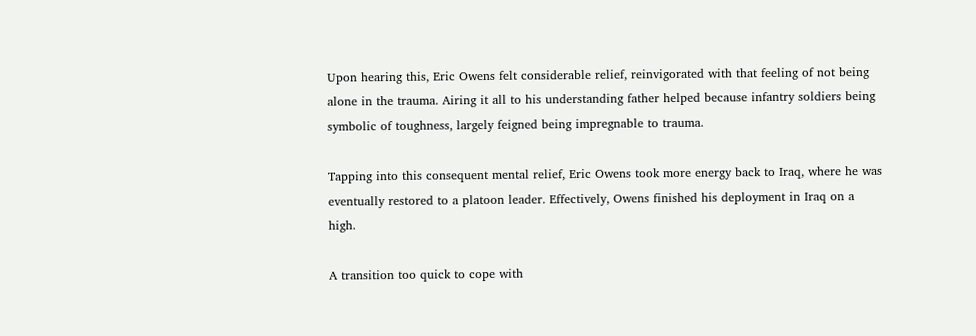Upon hearing this, Eric Owens felt considerable relief, reinvigorated with that feeling of not being alone in the trauma. Airing it all to his understanding father helped because infantry soldiers being symbolic of toughness, largely feigned being impregnable to trauma.

Tapping into this consequent mental relief, Eric Owens took more energy back to Iraq, where he was eventually restored to a platoon leader. Effectively, Owens finished his deployment in Iraq on a high.

A transition too quick to cope with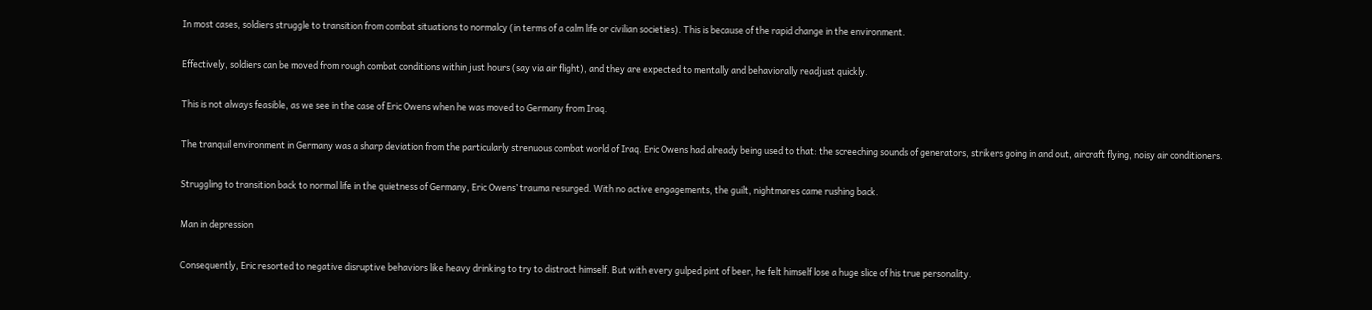In most cases, soldiers struggle to transition from combat situations to normalcy (in terms of a calm life or civilian societies). This is because of the rapid change in the environment.

Effectively, soldiers can be moved from rough combat conditions within just hours (say via air flight), and they are expected to mentally and behaviorally readjust quickly.

This is not always feasible, as we see in the case of Eric Owens when he was moved to Germany from Iraq.

The tranquil environment in Germany was a sharp deviation from the particularly strenuous combat world of Iraq. Eric Owens had already being used to that: the screeching sounds of generators, strikers going in and out, aircraft flying, noisy air conditioners.

Struggling to transition back to normal life in the quietness of Germany, Eric Owens’ trauma resurged. With no active engagements, the guilt, nightmares came rushing back.

Man in depression

Consequently, Eric resorted to negative disruptive behaviors like heavy drinking to try to distract himself. But with every gulped pint of beer, he felt himself lose a huge slice of his true personality.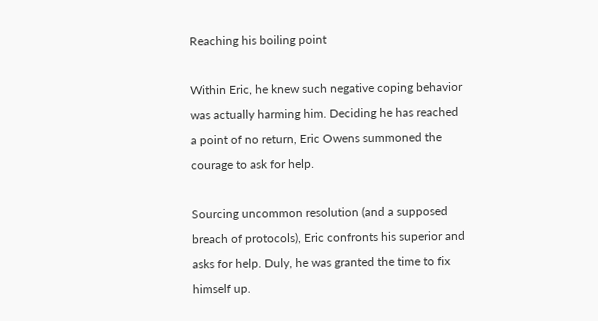Reaching his boiling point

Within Eric, he knew such negative coping behavior was actually harming him. Deciding he has reached a point of no return, Eric Owens summoned the courage to ask for help.

Sourcing uncommon resolution (and a supposed breach of protocols), Eric confronts his superior and asks for help. Duly, he was granted the time to fix himself up.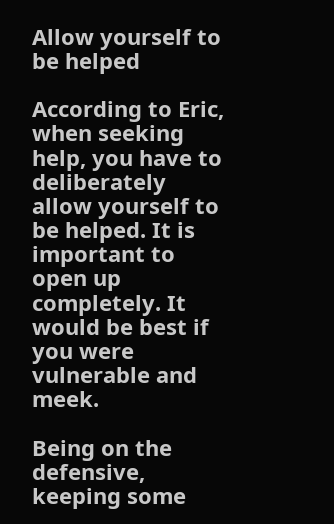Allow yourself to be helped

According to Eric, when seeking help, you have to deliberately allow yourself to be helped. It is important to open up completely. It would be best if you were vulnerable and meek.

Being on the defensive, keeping some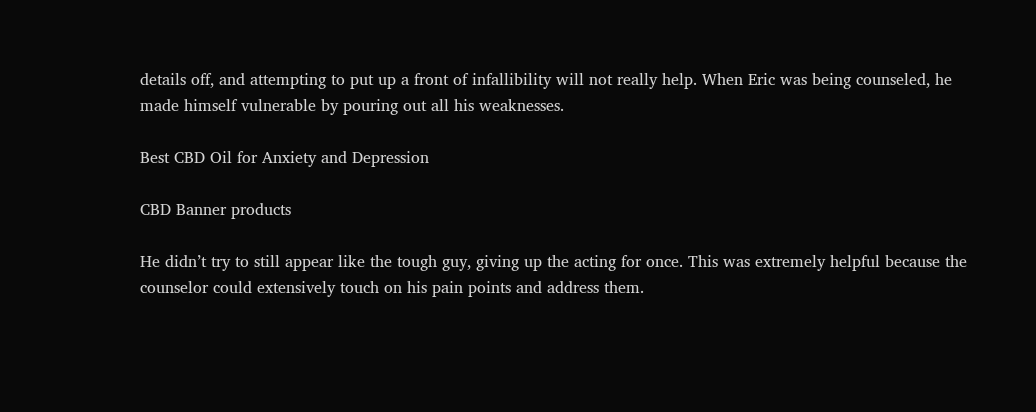details off, and attempting to put up a front of infallibility will not really help. When Eric was being counseled, he made himself vulnerable by pouring out all his weaknesses.

Best CBD Oil for Anxiety and Depression

CBD Banner products

He didn’t try to still appear like the tough guy, giving up the acting for once. This was extremely helpful because the counselor could extensively touch on his pain points and address them.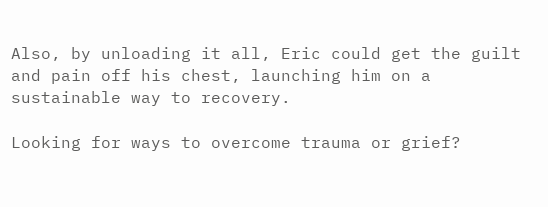Also, by unloading it all, Eric could get the guilt and pain off his chest, launching him on a sustainable way to recovery.

Looking for ways to overcome trauma or grief?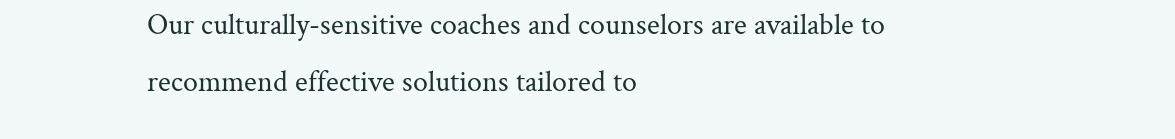Our culturally-sensitive coaches and counselors are available to recommend effective solutions tailored to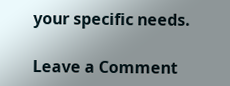your specific needs.

Leave a Comment